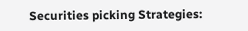Securities picking Strategies: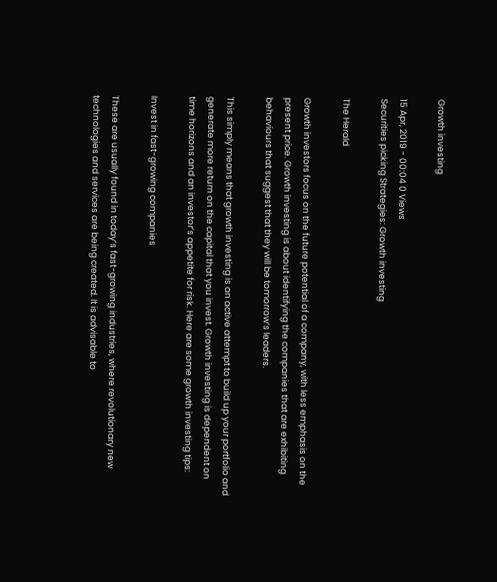Growth investing

15 Apr, 2019 - 00:04 0 Views
Securities picking Strategies: Growth investing

The Herald

Growth investors focus on the future potential of a company, with less emphasis on the present price. Growth investing is about identifying the companies that are exhibiting behaviours that suggest that they will be tomorrow’s leaders.

This simply means that growth investing is an active attempt to build up your portfolio and generate more return on the capital that you invest. Growth investing is dependent on time horizons and an investor’s appetite for risk. Here are some growth investing tips:

Invest in fast-growing companies

These are usually found in today’s fast-growing industries, where revolutionary new technologies and services are being created. It is advisable to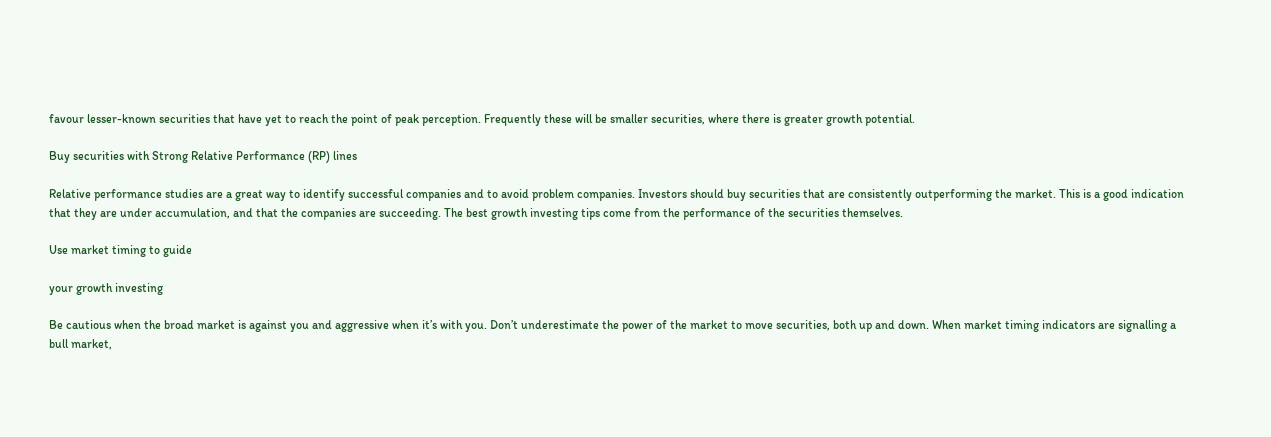favour lesser-known securities that have yet to reach the point of peak perception. Frequently these will be smaller securities, where there is greater growth potential.

Buy securities with Strong Relative Performance (RP) lines

Relative performance studies are a great way to identify successful companies and to avoid problem companies. Investors should buy securities that are consistently outperforming the market. This is a good indication that they are under accumulation, and that the companies are succeeding. The best growth investing tips come from the performance of the securities themselves.

Use market timing to guide

your growth investing

Be cautious when the broad market is against you and aggressive when it’s with you. Don’t underestimate the power of the market to move securities, both up and down. When market timing indicators are signalling a bull market,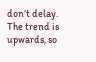don’t delay. The trend is upwards, so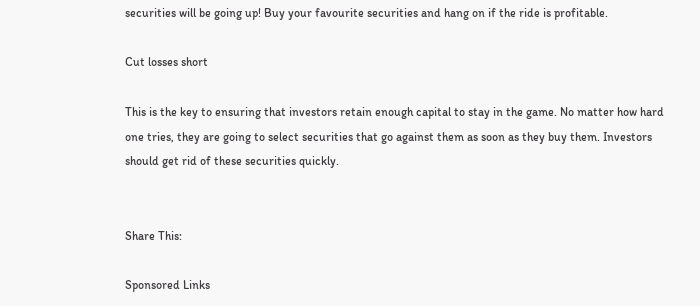securities will be going up! Buy your favourite securities and hang on if the ride is profitable.

Cut losses short

This is the key to ensuring that investors retain enough capital to stay in the game. No matter how hard one tries, they are going to select securities that go against them as soon as they buy them. Investors should get rid of these securities quickly.


Share This:

Sponsored Links